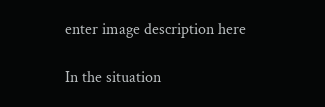enter image description here

In the situation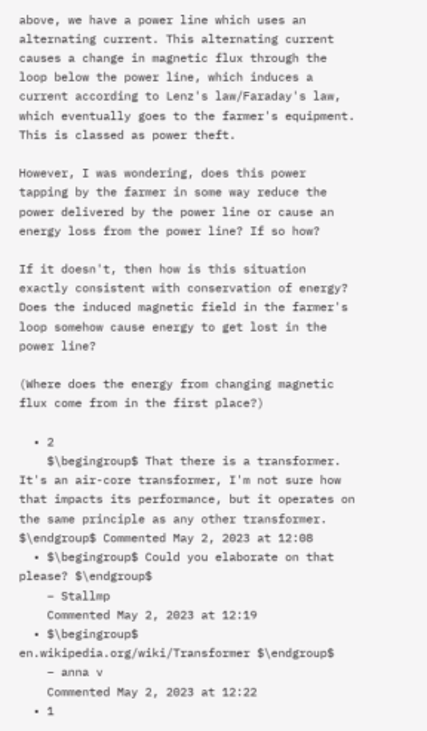above, we have a power line which uses an alternating current. This alternating current causes a change in magnetic flux through the loop below the power line, which induces a current according to Lenz's law/Faraday's law, which eventually goes to the farmer's equipment. This is classed as power theft.

However, I was wondering, does this power tapping by the farmer in some way reduce the power delivered by the power line or cause an energy loss from the power line? If so how?

If it doesn't, then how is this situation exactly consistent with conservation of energy? Does the induced magnetic field in the farmer's loop somehow cause energy to get lost in the power line?

(Where does the energy from changing magnetic flux come from in the first place?)

  • 2
    $\begingroup$ That there is a transformer. It's an air-core transformer, I'm not sure how that impacts its performance, but it operates on the same principle as any other transformer. $\endgroup$ Commented May 2, 2023 at 12:08
  • $\begingroup$ Could you elaborate on that please? $\endgroup$
    – Stallmp
    Commented May 2, 2023 at 12:19
  • $\begingroup$ en.wikipedia.org/wiki/Transformer $\endgroup$
    – anna v
    Commented May 2, 2023 at 12:22
  • 1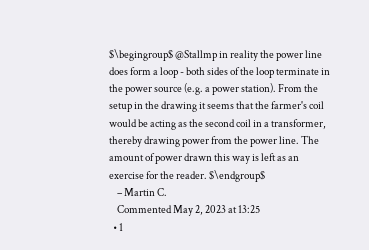$\begingroup$ @Stallmp in reality the power line does form a loop - both sides of the loop terminate in the power source (e.g. a power station). From the setup in the drawing it seems that the farmer's coil would be acting as the second coil in a transformer, thereby drawing power from the power line. The amount of power drawn this way is left as an exercise for the reader. $\endgroup$
    – Martin C.
    Commented May 2, 2023 at 13:25
  • 1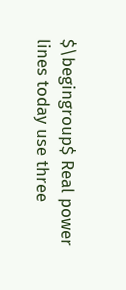$\begingroup$ Real power lines today use three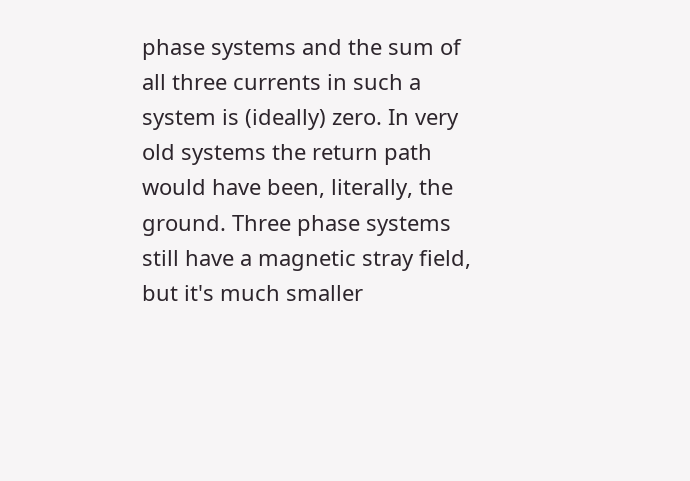phase systems and the sum of all three currents in such a system is (ideally) zero. In very old systems the return path would have been, literally, the ground. Three phase systems still have a magnetic stray field, but it's much smaller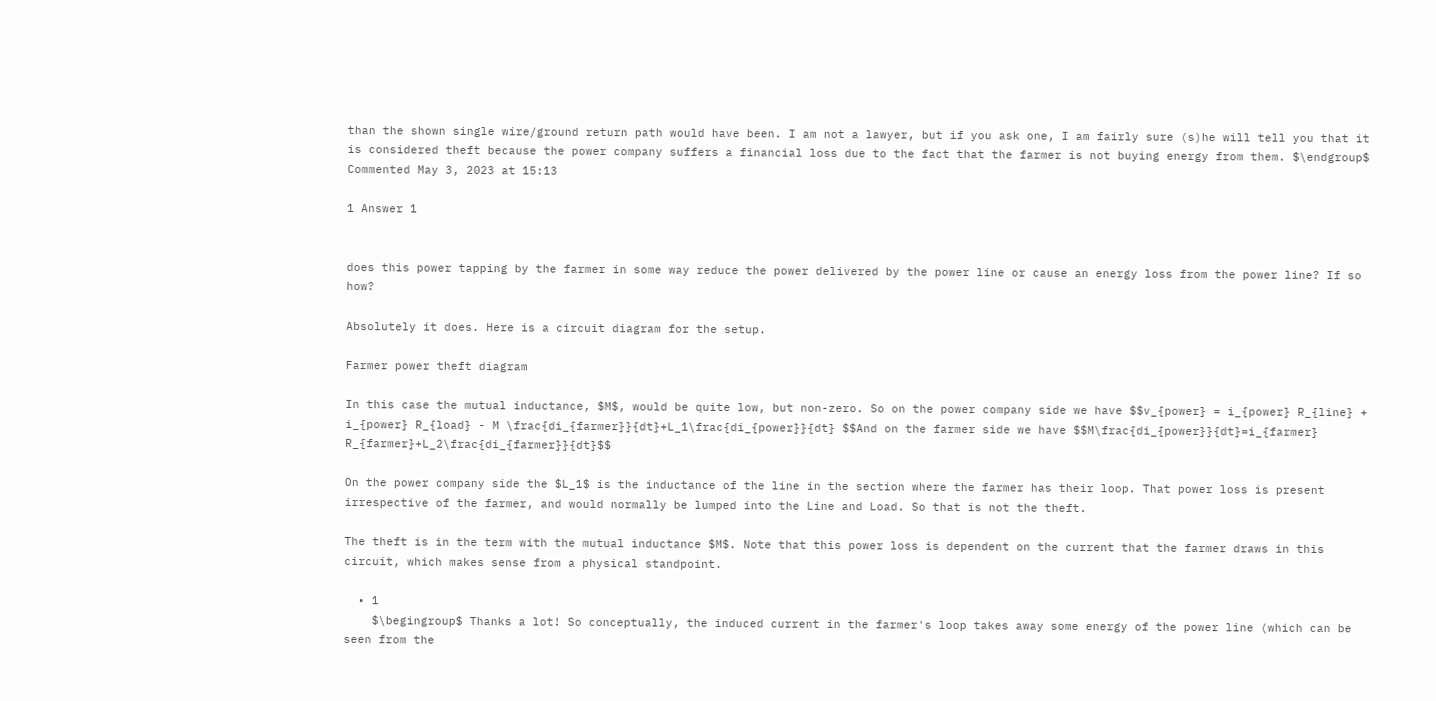than the shown single wire/ground return path would have been. I am not a lawyer, but if you ask one, I am fairly sure (s)he will tell you that it is considered theft because the power company suffers a financial loss due to the fact that the farmer is not buying energy from them. $\endgroup$ Commented May 3, 2023 at 15:13

1 Answer 1


does this power tapping by the farmer in some way reduce the power delivered by the power line or cause an energy loss from the power line? If so how?

Absolutely it does. Here is a circuit diagram for the setup.

Farmer power theft diagram

In this case the mutual inductance, $M$, would be quite low, but non-zero. So on the power company side we have $$v_{power} = i_{power} R_{line} + i_{power} R_{load} - M \frac{di_{farmer}}{dt}+L_1\frac{di_{power}}{dt} $$And on the farmer side we have $$M\frac{di_{power}}{dt}=i_{farmer} R_{farmer}+L_2\frac{di_{farmer}}{dt}$$

On the power company side the $L_1$ is the inductance of the line in the section where the farmer has their loop. That power loss is present irrespective of the farmer, and would normally be lumped into the Line and Load. So that is not the theft.

The theft is in the term with the mutual inductance $M$. Note that this power loss is dependent on the current that the farmer draws in this circuit, which makes sense from a physical standpoint.

  • 1
    $\begingroup$ Thanks a lot! So conceptually, the induced current in the farmer's loop takes away some energy of the power line (which can be seen from the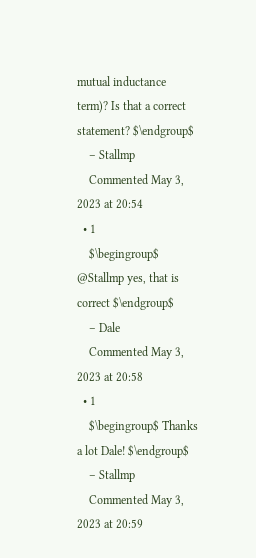mutual inductance term)? Is that a correct statement? $\endgroup$
    – Stallmp
    Commented May 3, 2023 at 20:54
  • 1
    $\begingroup$ @Stallmp yes, that is correct $\endgroup$
    – Dale
    Commented May 3, 2023 at 20:58
  • 1
    $\begingroup$ Thanks a lot Dale! $\endgroup$
    – Stallmp
    Commented May 3, 2023 at 20:59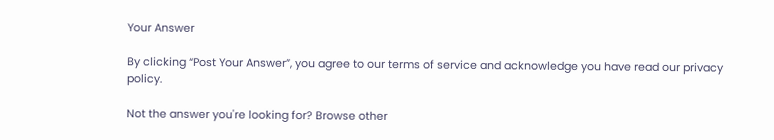Your Answer

By clicking “Post Your Answer”, you agree to our terms of service and acknowledge you have read our privacy policy.

Not the answer you're looking for? Browse other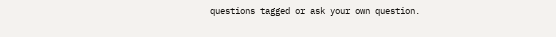questions tagged or ask your own question.